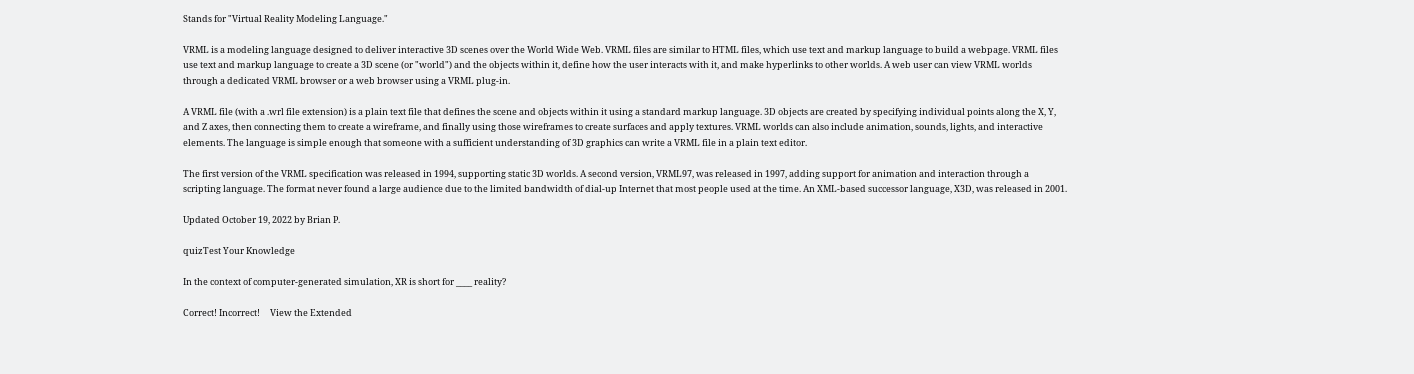Stands for "Virtual Reality Modeling Language."

VRML is a modeling language designed to deliver interactive 3D scenes over the World Wide Web. VRML files are similar to HTML files, which use text and markup language to build a webpage. VRML files use text and markup language to create a 3D scene (or "world") and the objects within it, define how the user interacts with it, and make hyperlinks to other worlds. A web user can view VRML worlds through a dedicated VRML browser or a web browser using a VRML plug-in.

A VRML file (with a .wrl file extension) is a plain text file that defines the scene and objects within it using a standard markup language. 3D objects are created by specifying individual points along the X, Y, and Z axes, then connecting them to create a wireframe, and finally using those wireframes to create surfaces and apply textures. VRML worlds can also include animation, sounds, lights, and interactive elements. The language is simple enough that someone with a sufficient understanding of 3D graphics can write a VRML file in a plain text editor.

The first version of the VRML specification was released in 1994, supporting static 3D worlds. A second version, VRML97, was released in 1997, adding support for animation and interaction through a scripting language. The format never found a large audience due to the limited bandwidth of dial-up Internet that most people used at the time. An XML-based successor language, X3D, was released in 2001.

Updated October 19, 2022 by Brian P.

quizTest Your Knowledge

In the context of computer-generated simulation, XR is short for ____ reality?

Correct! Incorrect!     View the Extended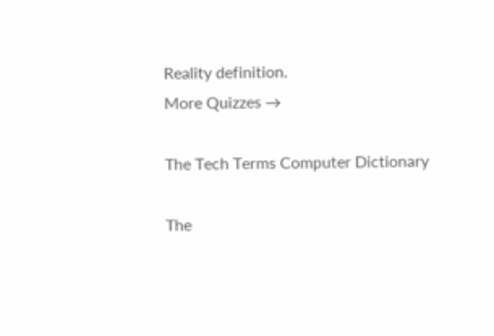Reality definition.
More Quizzes →

The Tech Terms Computer Dictionary

The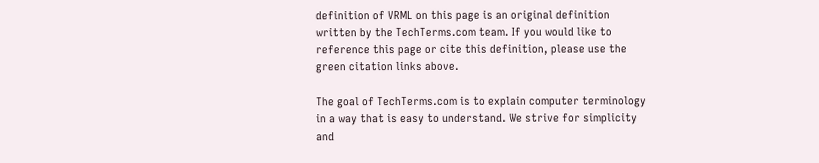definition of VRML on this page is an original definition written by the TechTerms.com team. If you would like to reference this page or cite this definition, please use the green citation links above.

The goal of TechTerms.com is to explain computer terminology in a way that is easy to understand. We strive for simplicity and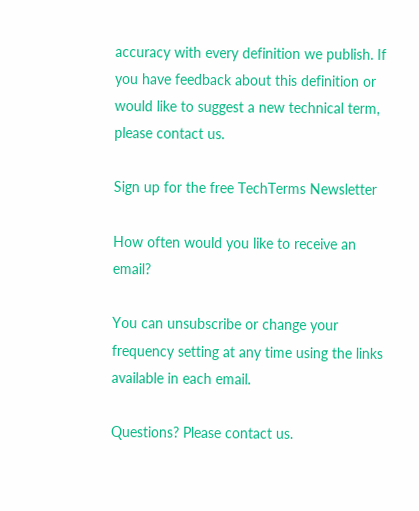accuracy with every definition we publish. If you have feedback about this definition or would like to suggest a new technical term, please contact us.

Sign up for the free TechTerms Newsletter

How often would you like to receive an email?

You can unsubscribe or change your frequency setting at any time using the links available in each email.

Questions? Please contact us.